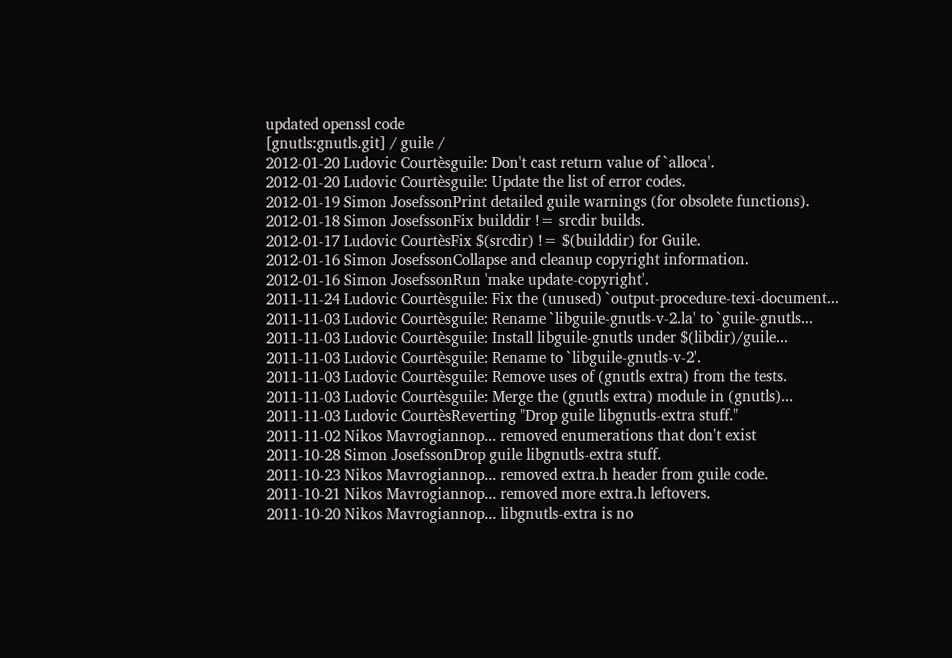updated openssl code
[gnutls:gnutls.git] / guile /
2012-01-20 Ludovic Courtèsguile: Don't cast return value of `alloca'.
2012-01-20 Ludovic Courtèsguile: Update the list of error codes.
2012-01-19 Simon JosefssonPrint detailed guile warnings (for obsolete functions).
2012-01-18 Simon JosefssonFix builddir != srcdir builds.
2012-01-17 Ludovic CourtèsFix $(srcdir) != $(builddir) for Guile.
2012-01-16 Simon JosefssonCollapse and cleanup copyright information.
2012-01-16 Simon JosefssonRun 'make update-copyright'.
2011-11-24 Ludovic Courtèsguile: Fix the (unused) `output-procedure-texi-document...
2011-11-03 Ludovic Courtèsguile: Rename `libguile-gnutls-v-2.la' to `guile-gnutls...
2011-11-03 Ludovic Courtèsguile: Install libguile-gnutls under $(libdir)/guile...
2011-11-03 Ludovic Courtèsguile: Rename to `libguile-gnutls-v-2'.
2011-11-03 Ludovic Courtèsguile: Remove uses of (gnutls extra) from the tests.
2011-11-03 Ludovic Courtèsguile: Merge the (gnutls extra) module in (gnutls)...
2011-11-03 Ludovic CourtèsReverting "Drop guile libgnutls-extra stuff."
2011-11-02 Nikos Mavrogiannop... removed enumerations that don't exist
2011-10-28 Simon JosefssonDrop guile libgnutls-extra stuff.
2011-10-23 Nikos Mavrogiannop... removed extra.h header from guile code.
2011-10-21 Nikos Mavrogiannop... removed more extra.h leftovers.
2011-10-20 Nikos Mavrogiannop... libgnutls-extra is no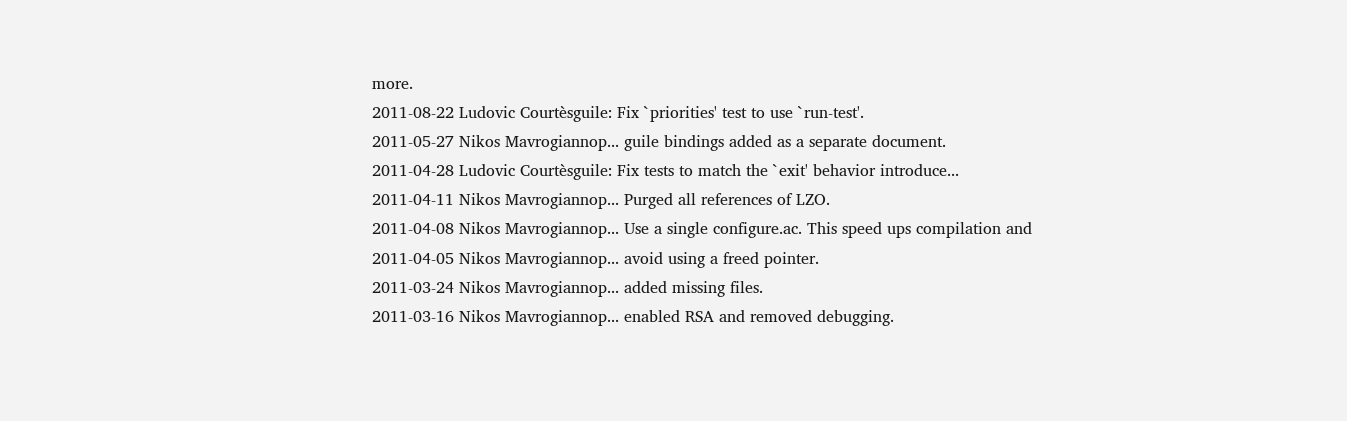more.
2011-08-22 Ludovic Courtèsguile: Fix `priorities' test to use `run-test'.
2011-05-27 Nikos Mavrogiannop... guile bindings added as a separate document.
2011-04-28 Ludovic Courtèsguile: Fix tests to match the `exit' behavior introduce...
2011-04-11 Nikos Mavrogiannop... Purged all references of LZO.
2011-04-08 Nikos Mavrogiannop... Use a single configure.ac. This speed ups compilation and
2011-04-05 Nikos Mavrogiannop... avoid using a freed pointer.
2011-03-24 Nikos Mavrogiannop... added missing files.
2011-03-16 Nikos Mavrogiannop... enabled RSA and removed debugging.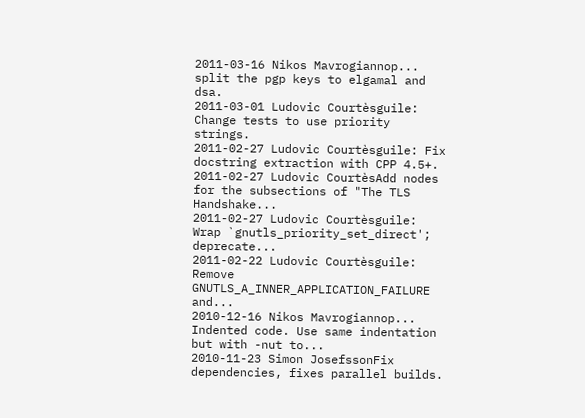2011-03-16 Nikos Mavrogiannop... split the pgp keys to elgamal and dsa.
2011-03-01 Ludovic Courtèsguile: Change tests to use priority strings.
2011-02-27 Ludovic Courtèsguile: Fix docstring extraction with CPP 4.5+.
2011-02-27 Ludovic CourtèsAdd nodes for the subsections of "The TLS Handshake...
2011-02-27 Ludovic Courtèsguile: Wrap `gnutls_priority_set_direct'; deprecate...
2011-02-22 Ludovic Courtèsguile: Remove GNUTLS_A_INNER_APPLICATION_FAILURE and...
2010-12-16 Nikos Mavrogiannop... Indented code. Use same indentation but with -nut to...
2010-11-23 Simon JosefssonFix dependencies, fixes parallel builds.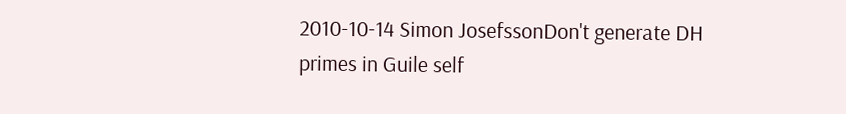2010-10-14 Simon JosefssonDon't generate DH primes in Guile self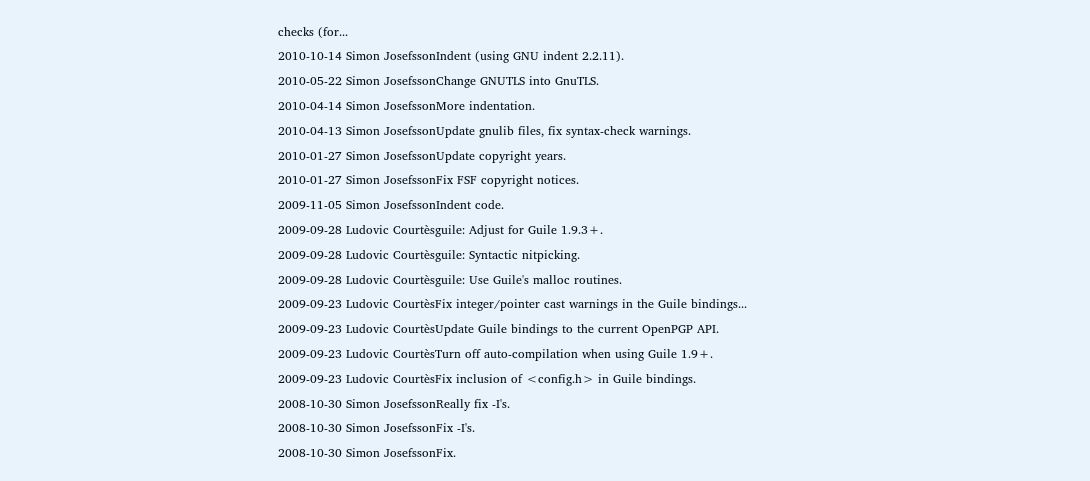checks (for...
2010-10-14 Simon JosefssonIndent (using GNU indent 2.2.11).
2010-05-22 Simon JosefssonChange GNUTLS into GnuTLS.
2010-04-14 Simon JosefssonMore indentation.
2010-04-13 Simon JosefssonUpdate gnulib files, fix syntax-check warnings.
2010-01-27 Simon JosefssonUpdate copyright years.
2010-01-27 Simon JosefssonFix FSF copyright notices.
2009-11-05 Simon JosefssonIndent code.
2009-09-28 Ludovic Courtèsguile: Adjust for Guile 1.9.3+.
2009-09-28 Ludovic Courtèsguile: Syntactic nitpicking.
2009-09-28 Ludovic Courtèsguile: Use Guile's malloc routines.
2009-09-23 Ludovic CourtèsFix integer/pointer cast warnings in the Guile bindings...
2009-09-23 Ludovic CourtèsUpdate Guile bindings to the current OpenPGP API.
2009-09-23 Ludovic CourtèsTurn off auto-compilation when using Guile 1.9+.
2009-09-23 Ludovic CourtèsFix inclusion of <config.h> in Guile bindings.
2008-10-30 Simon JosefssonReally fix -I's.
2008-10-30 Simon JosefssonFix -I's.
2008-10-30 Simon JosefssonFix.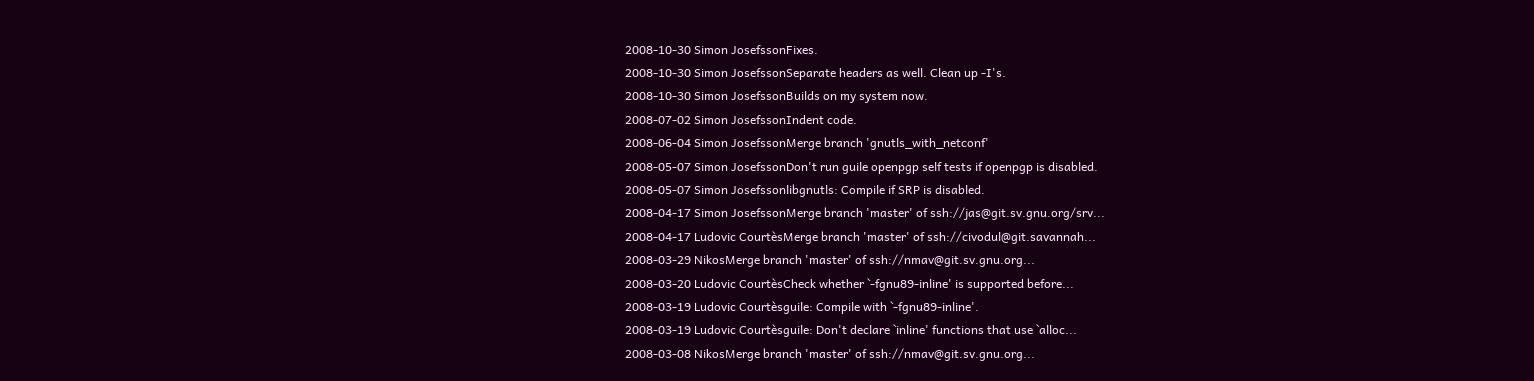2008-10-30 Simon JosefssonFixes.
2008-10-30 Simon JosefssonSeparate headers as well. Clean up -I's.
2008-10-30 Simon JosefssonBuilds on my system now.
2008-07-02 Simon JosefssonIndent code.
2008-06-04 Simon JosefssonMerge branch 'gnutls_with_netconf'
2008-05-07 Simon JosefssonDon't run guile openpgp self tests if openpgp is disabled.
2008-05-07 Simon Josefssonlibgnutls: Compile if SRP is disabled.
2008-04-17 Simon JosefssonMerge branch 'master' of ssh://jas@git.sv.gnu.org/srv...
2008-04-17 Ludovic CourtèsMerge branch 'master' of ssh://civodul@git.savannah...
2008-03-29 NikosMerge branch 'master' of ssh://nmav@git.sv.gnu.org...
2008-03-20 Ludovic CourtèsCheck whether `-fgnu89-inline' is supported before...
2008-03-19 Ludovic Courtèsguile: Compile with `-fgnu89-inline'.
2008-03-19 Ludovic Courtèsguile: Don't declare `inline' functions that use `alloc...
2008-03-08 NikosMerge branch 'master' of ssh://nmav@git.sv.gnu.org...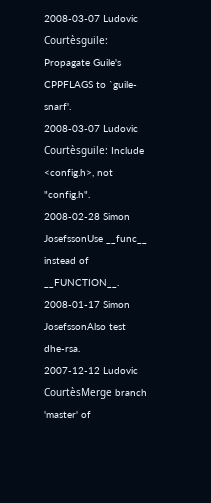2008-03-07 Ludovic Courtèsguile: Propagate Guile's CPPFLAGS to `guile-snarf'.
2008-03-07 Ludovic Courtèsguile: Include <config.h>, not "config.h".
2008-02-28 Simon JosefssonUse __func__ instead of __FUNCTION__.
2008-01-17 Simon JosefssonAlso test dhe-rsa.
2007-12-12 Ludovic CourtèsMerge branch 'master' of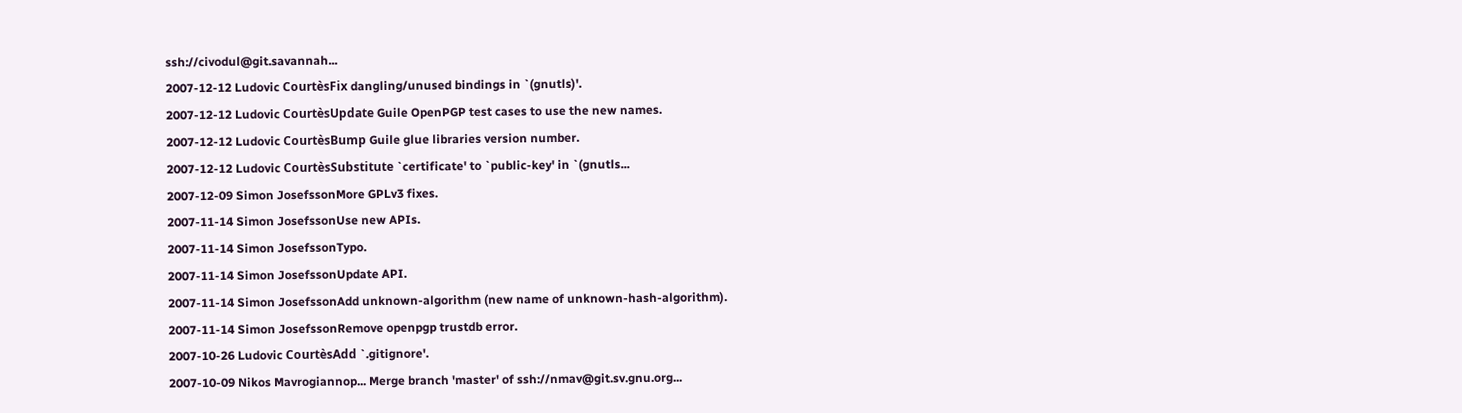ssh://civodul@git.savannah...
2007-12-12 Ludovic CourtèsFix dangling/unused bindings in `(gnutls)'.
2007-12-12 Ludovic CourtèsUpdate Guile OpenPGP test cases to use the new names.
2007-12-12 Ludovic CourtèsBump Guile glue libraries version number.
2007-12-12 Ludovic CourtèsSubstitute `certificate' to `public-key' in `(gnutls...
2007-12-09 Simon JosefssonMore GPLv3 fixes.
2007-11-14 Simon JosefssonUse new APIs.
2007-11-14 Simon JosefssonTypo.
2007-11-14 Simon JosefssonUpdate API.
2007-11-14 Simon JosefssonAdd unknown-algorithm (new name of unknown-hash-algorithm).
2007-11-14 Simon JosefssonRemove openpgp trustdb error.
2007-10-26 Ludovic CourtèsAdd `.gitignore'.
2007-10-09 Nikos Mavrogiannop... Merge branch 'master' of ssh://nmav@git.sv.gnu.org...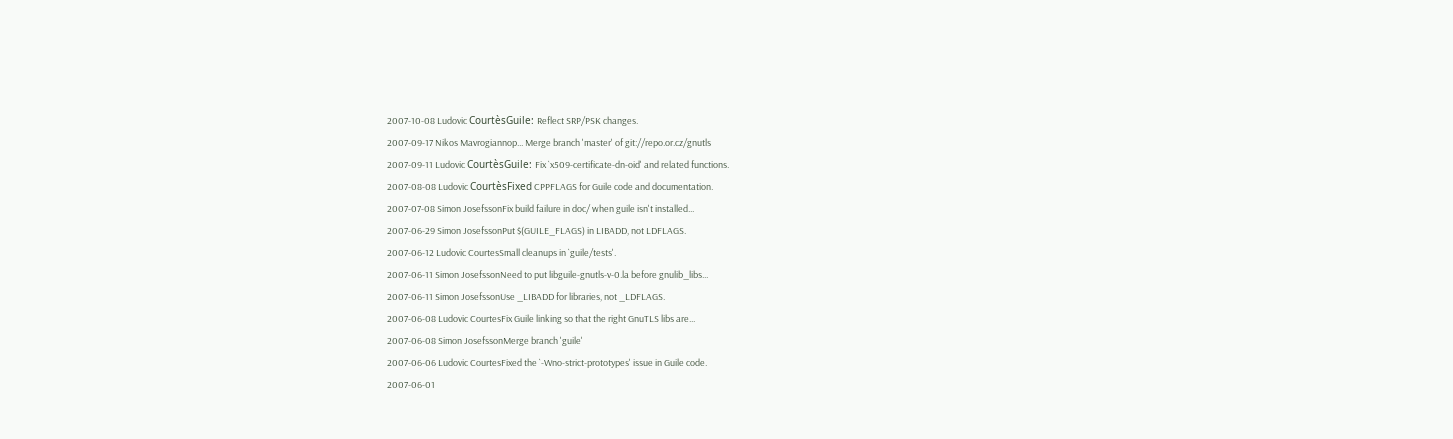2007-10-08 Ludovic CourtèsGuile: Reflect SRP/PSK changes.
2007-09-17 Nikos Mavrogiannop... Merge branch 'master' of git://repo.or.cz/gnutls
2007-09-11 Ludovic CourtèsGuile: Fix `x509-certificate-dn-oid' and related functions.
2007-08-08 Ludovic CourtèsFixed CPPFLAGS for Guile code and documentation.
2007-07-08 Simon JosefssonFix build failure in doc/ when guile isn't installed...
2007-06-29 Simon JosefssonPut $(GUILE_FLAGS) in LIBADD, not LDFLAGS.
2007-06-12 Ludovic CourtesSmall cleanups in `guile/tests'.
2007-06-11 Simon JosefssonNeed to put libguile-gnutls-v-0.la before gnulib_libs...
2007-06-11 Simon JosefssonUse _LIBADD for libraries, not _LDFLAGS.
2007-06-08 Ludovic CourtesFix Guile linking so that the right GnuTLS libs are...
2007-06-08 Simon JosefssonMerge branch 'guile'
2007-06-06 Ludovic CourtesFixed the `-Wno-strict-prototypes' issue in Guile code.
2007-06-01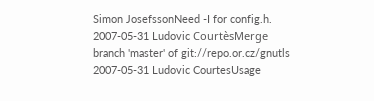Simon JosefssonNeed -I for config.h.
2007-05-31 Ludovic CourtèsMerge branch 'master' of git://repo.or.cz/gnutls
2007-05-31 Ludovic CourtesUsage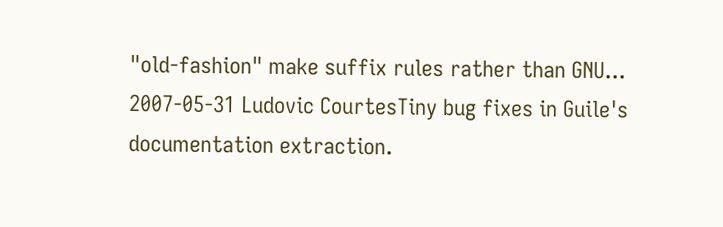"old-fashion" make suffix rules rather than GNU...
2007-05-31 Ludovic CourtesTiny bug fixes in Guile's documentation extraction.